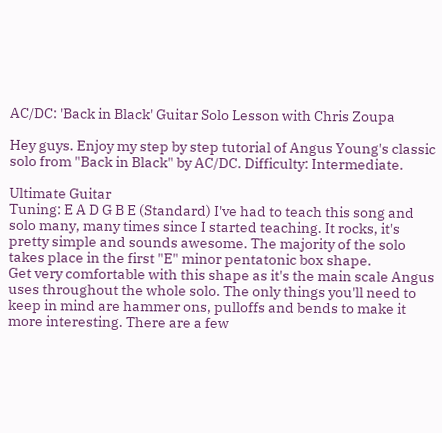AC/DC: 'Back in Black' Guitar Solo Lesson with Chris Zoupa

Hey guys. Enjoy my step by step tutorial of Angus Young's classic solo from "Back in Black" by AC/DC. Difficulty: Intermediate.

Ultimate Guitar
Tuning: E A D G B E (Standard) I've had to teach this song and solo many, many times since I started teaching. It rocks, it's pretty simple and sounds awesome. The majority of the solo takes place in the first "E" minor pentatonic box shape.
Get very comfortable with this shape as it's the main scale Angus uses throughout the whole solo. The only things you'll need to keep in mind are hammer ons, pulloffs and bends to make it more interesting. There are a few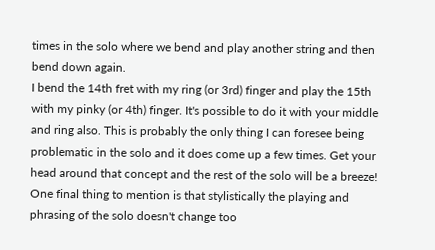times in the solo where we bend and play another string and then bend down again.
I bend the 14th fret with my ring (or 3rd) finger and play the 15th with my pinky (or 4th) finger. It's possible to do it with your middle and ring also. This is probably the only thing I can foresee being problematic in the solo and it does come up a few times. Get your head around that concept and the rest of the solo will be a breeze! One final thing to mention is that stylistically the playing and phrasing of the solo doesn't change too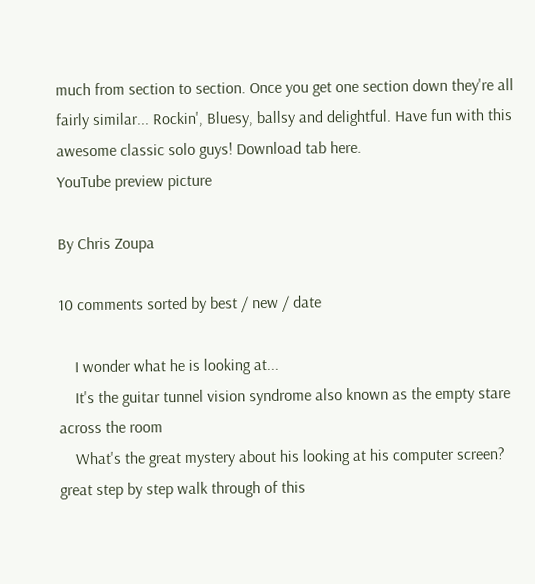much from section to section. Once you get one section down they're all fairly similar... Rockin', Bluesy, ballsy and delightful. Have fun with this awesome classic solo guys! Download tab here.
YouTube preview picture

By Chris Zoupa

10 comments sorted by best / new / date

    I wonder what he is looking at...
    It's the guitar tunnel vision syndrome also known as the empty stare across the room
    What's the great mystery about his looking at his computer screen? great step by step walk through of this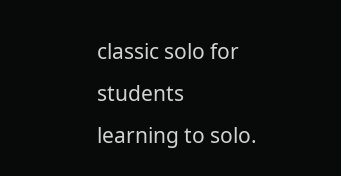classic solo for students learning to solo.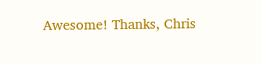Awesome! Thanks, Chris